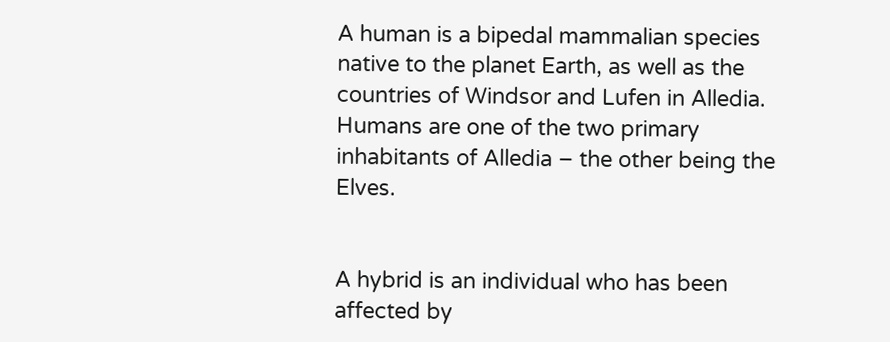A human is a bipedal mammalian species native to the planet Earth, as well as the countries of Windsor and Lufen in Alledia. Humans are one of the two primary inhabitants of Alledia – the other being the Elves.


A hybrid is an individual who has been affected by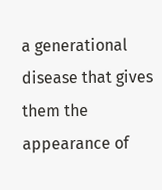a generational disease that gives them the appearance of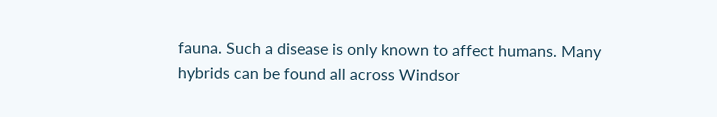fauna. Such a disease is only known to affect humans. Many hybrids can be found all across Windsor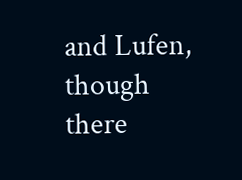and Lufen, though there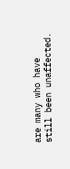are many who have still been unaffected.